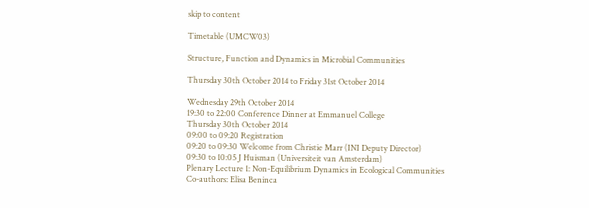skip to content

Timetable (UMCW03)

Structure, Function and Dynamics in Microbial Communities

Thursday 30th October 2014 to Friday 31st October 2014

Wednesday 29th October 2014
19:30 to 22:00 Conference Dinner at Emmanuel College
Thursday 30th October 2014
09:00 to 09:20 Registration
09:20 to 09:30 Welcome from Christie Marr (INI Deputy Director)
09:30 to 10:05 J Huisman (Universiteit van Amsterdam)
Plenary Lecture 1: Non-Equilibrium Dynamics in Ecological Communities
Co-authors: Elisa Beninca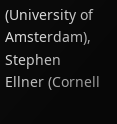(University of Amsterdam), Stephen Ellner (Cornell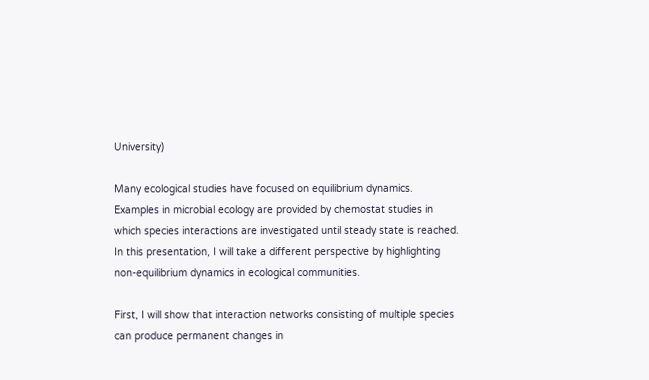University)

Many ecological studies have focused on equilibrium dynamics. Examples in microbial ecology are provided by chemostat studies in which species interactions are investigated until steady state is reached. In this presentation, I will take a different perspective by highlighting non-equilibrium dynamics in ecological communities.

First, I will show that interaction networks consisting of multiple species can produce permanent changes in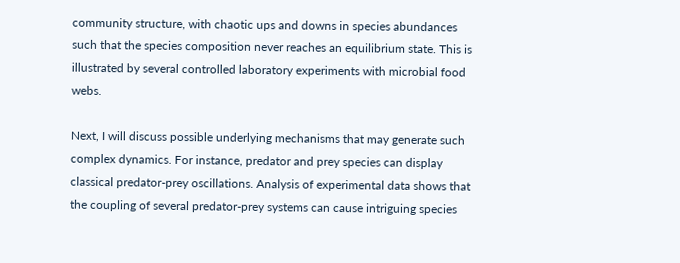community structure, with chaotic ups and downs in species abundances such that the species composition never reaches an equilibrium state. This is illustrated by several controlled laboratory experiments with microbial food webs.

Next, I will discuss possible underlying mechanisms that may generate such complex dynamics. For instance, predator and prey species can display classical predator-prey oscillations. Analysis of experimental data shows that the coupling of several predator-prey systems can cause intriguing species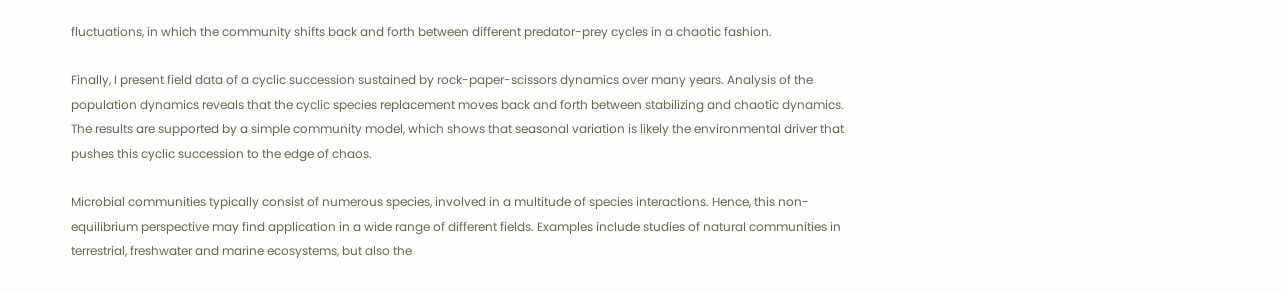fluctuations, in which the community shifts back and forth between different predator-prey cycles in a chaotic fashion.

Finally, I present field data of a cyclic succession sustained by rock-paper-scissors dynamics over many years. Analysis of the population dynamics reveals that the cyclic species replacement moves back and forth between stabilizing and chaotic dynamics. The results are supported by a simple community model, which shows that seasonal variation is likely the environmental driver that pushes this cyclic succession to the edge of chaos.

Microbial communities typically consist of numerous species, involved in a multitude of species interactions. Hence, this non-equilibrium perspective may find application in a wide range of different fields. Examples include studies of natural communities in terrestrial, freshwater and marine ecosystems, but also the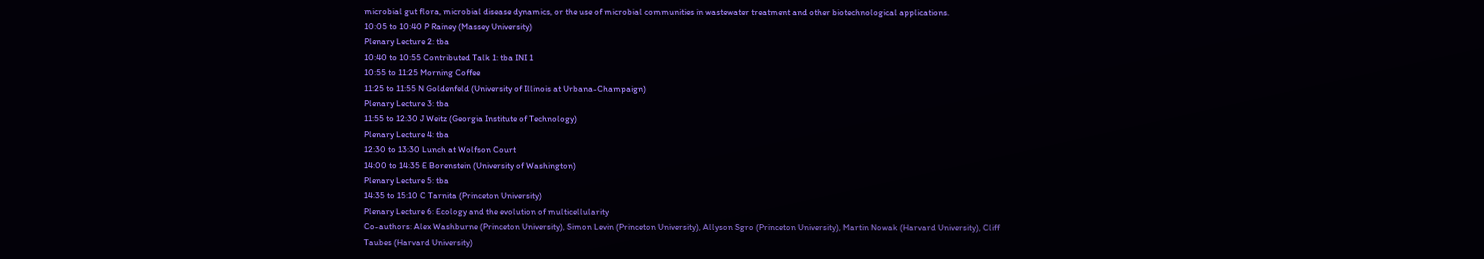microbial gut flora, microbial disease dynamics, or the use of microbial communities in wastewater treatment and other biotechnological applications.
10:05 to 10:40 P Rainey (Massey University)
Plenary Lecture 2: tba
10:40 to 10:55 Contributed Talk 1: tba INI 1
10:55 to 11:25 Morning Coffee
11:25 to 11:55 N Goldenfeld (University of Illinois at Urbana-Champaign)
Plenary Lecture 3: tba
11:55 to 12:30 J Weitz (Georgia Institute of Technology)
Plenary Lecture 4: tba
12:30 to 13:30 Lunch at Wolfson Court
14:00 to 14:35 E Borenstein (University of Washington)
Plenary Lecture 5: tba
14:35 to 15:10 C Tarnita (Princeton University)
Plenary Lecture 6: Ecology and the evolution of multicellularity
Co-authors: Alex Washburne (Princeton University), Simon Levin (Princeton University), Allyson Sgro (Princeton University), Martin Nowak (Harvard University), Cliff Taubes (Harvard University)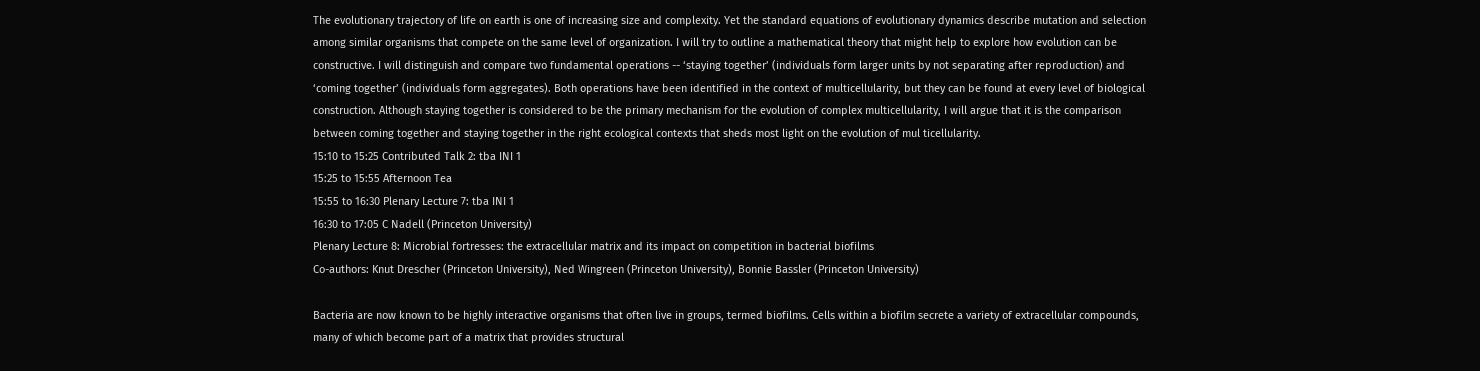The evolutionary trajectory of life on earth is one of increasing size and complexity. Yet the standard equations of evolutionary dynamics describe mutation and selection among similar organisms that compete on the same level of organization. I will try to outline a mathematical theory that might help to explore how evolution can be constructive. I will distinguish and compare two fundamental operations -- ‘staying together’ (individuals form larger units by not separating after reproduction) and ‘coming together’ (individuals form aggregates). Both operations have been identified in the context of multicellularity, but they can be found at every level of biological construction. Although staying together is considered to be the primary mechanism for the evolution of complex multicellularity, I will argue that it is the comparison between coming together and staying together in the right ecological contexts that sheds most light on the evolution of mul ticellularity.
15:10 to 15:25 Contributed Talk 2: tba INI 1
15:25 to 15:55 Afternoon Tea
15:55 to 16:30 Plenary Lecture 7: tba INI 1
16:30 to 17:05 C Nadell (Princeton University)
Plenary Lecture 8: Microbial fortresses: the extracellular matrix and its impact on competition in bacterial biofilms
Co-authors: Knut Drescher (Princeton University), Ned Wingreen (Princeton University), Bonnie Bassler (Princeton University)

Bacteria are now known to be highly interactive organisms that often live in groups, termed biofilms. Cells within a biofilm secrete a variety of extracellular compounds, many of which become part of a matrix that provides structural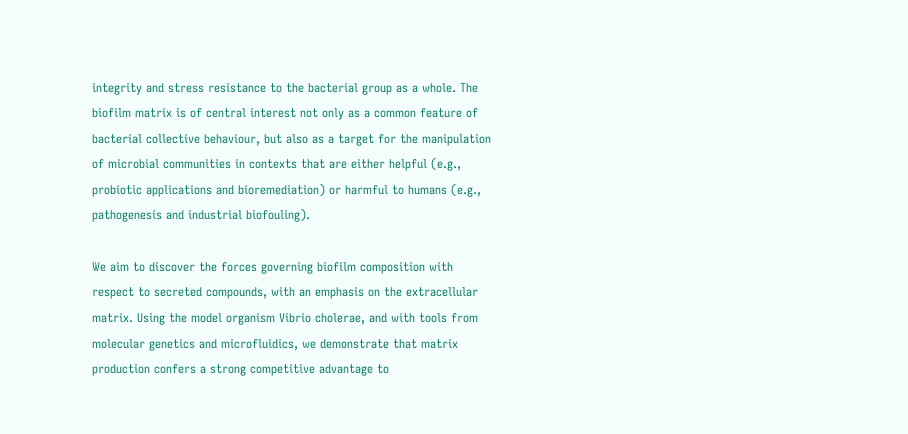integrity and stress resistance to the bacterial group as a whole. The biofilm matrix is of central interest not only as a common feature of bacterial collective behaviour, but also as a target for the manipulation of microbial communities in contexts that are either helpful (e.g., probiotic applications and bioremediation) or harmful to humans (e.g., pathogenesis and industrial biofouling).

We aim to discover the forces governing biofilm composition with respect to secreted compounds, with an emphasis on the extracellular matrix. Using the model organism Vibrio cholerae, and with tools from molecular genetics and microfluidics, we demonstrate that matrix production confers a strong competitive advantage to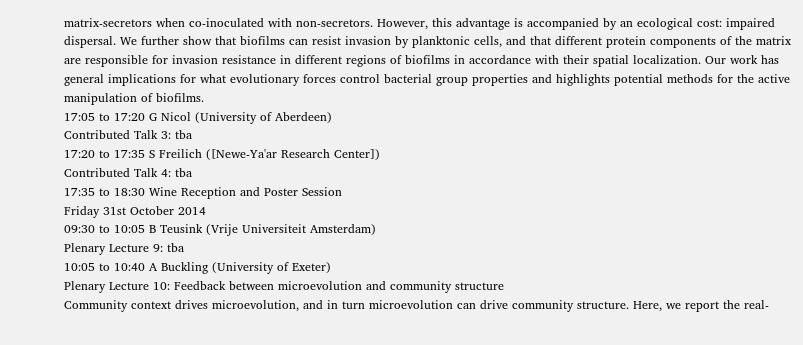matrix-secretors when co-inoculated with non-secretors. However, this advantage is accompanied by an ecological cost: impaired dispersal. We further show that biofilms can resist invasion by planktonic cells, and that different protein components of the matrix are responsible for invasion resistance in different regions of biofilms in accordance with their spatial localization. Our work has general implications for what evolutionary forces control bacterial group properties and highlights potential methods for the active manipulation of biofilms.
17:05 to 17:20 G Nicol (University of Aberdeen)
Contributed Talk 3: tba
17:20 to 17:35 S Freilich ([Newe-Ya'ar Research Center])
Contributed Talk 4: tba
17:35 to 18:30 Wine Reception and Poster Session
Friday 31st October 2014
09:30 to 10:05 B Teusink (Vrije Universiteit Amsterdam)
Plenary Lecture 9: tba
10:05 to 10:40 A Buckling (University of Exeter)
Plenary Lecture 10: Feedback between microevolution and community structure
Community context drives microevolution, and in turn microevolution can drive community structure. Here, we report the real-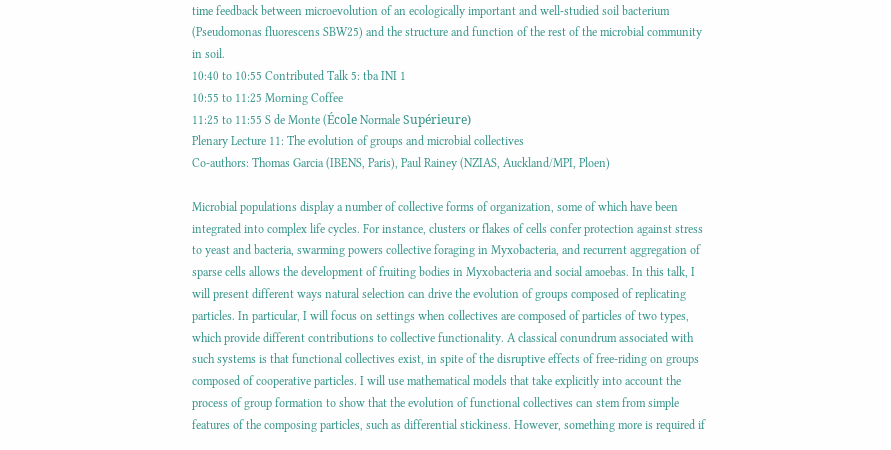time feedback between microevolution of an ecologically important and well-studied soil bacterium (Pseudomonas fluorescens SBW25) and the structure and function of the rest of the microbial community in soil.
10:40 to 10:55 Contributed Talk 5: tba INI 1
10:55 to 11:25 Morning Coffee
11:25 to 11:55 S de Monte (École Normale Supérieure)
Plenary Lecture 11: The evolution of groups and microbial collectives
Co-authors: Thomas Garcia (IBENS, Paris), Paul Rainey (NZIAS, Auckland/MPI, Ploen)

Microbial populations display a number of collective forms of organization, some of which have been integrated into complex life cycles. For instance, clusters or flakes of cells confer protection against stress to yeast and bacteria, swarming powers collective foraging in Myxobacteria, and recurrent aggregation of sparse cells allows the development of fruiting bodies in Myxobacteria and social amoebas. In this talk, I will present different ways natural selection can drive the evolution of groups composed of replicating particles. In particular, I will focus on settings when collectives are composed of particles of two types, which provide different contributions to collective functionality. A classical conundrum associated with such systems is that functional collectives exist, in spite of the disruptive effects of free-riding on groups composed of cooperative particles. I will use mathematical models that take explicitly into account the process of group formation to show that the evolution of functional collectives can stem from simple features of the composing particles, such as differential stickiness. However, something more is required if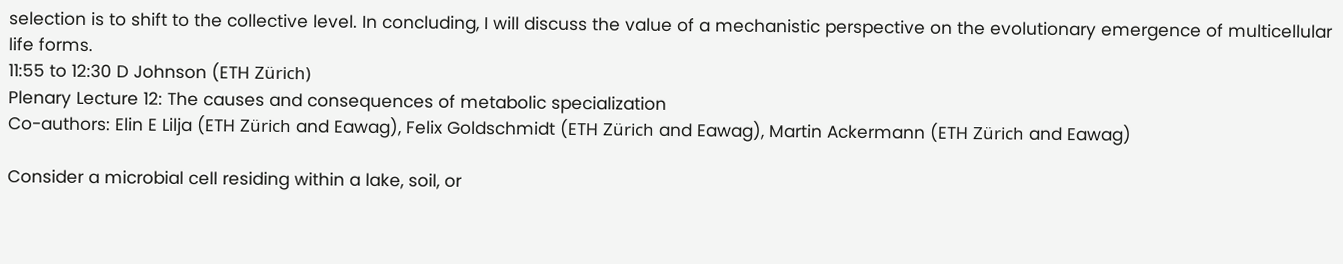selection is to shift to the collective level. In concluding, I will discuss the value of a mechanistic perspective on the evolutionary emergence of multicellular life forms.
11:55 to 12:30 D Johnson (ETH Zürich)
Plenary Lecture 12: The causes and consequences of metabolic specialization
Co-authors: Elin E Lilja (ETH Zürich and Eawag), Felix Goldschmidt (ETH Zürich and Eawag), Martin Ackermann (ETH Zürich and Eawag)

Consider a microbial cell residing within a lake, soil, or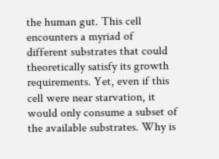the human gut. This cell encounters a myriad of different substrates that could theoretically satisfy its growth requirements. Yet, even if this cell were near starvation, it would only consume a subset of the available substrates. Why is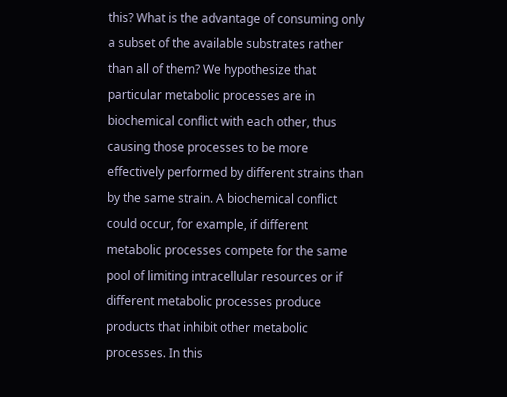this? What is the advantage of consuming only a subset of the available substrates rather than all of them? We hypothesize that particular metabolic processes are in biochemical conflict with each other, thus causing those processes to be more effectively performed by different strains than by the same strain. A biochemical conflict could occur, for example, if different metabolic processes compete for the same pool of limiting intracellular resources or if different metabolic processes produce products that inhibit other metabolic processes. In this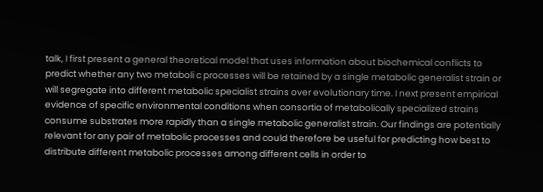talk, I first present a general theoretical model that uses information about biochemical conflicts to predict whether any two metaboli c processes will be retained by a single metabolic generalist strain or will segregate into different metabolic specialist strains over evolutionary time. I next present empirical evidence of specific environmental conditions when consortia of metabolically specialized strains consume substrates more rapidly than a single metabolic generalist strain. Our findings are potentially relevant for any pair of metabolic processes and could therefore be useful for predicting how best to distribute different metabolic processes among different cells in order to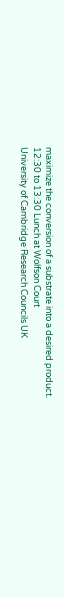maximize the conversion of a substrate into a desired product.
12:30 to 13:30 Lunch at Wolfson Court
University of Cambridge Research Councils UK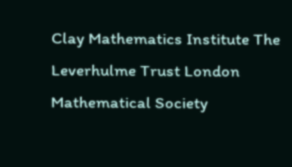Clay Mathematics Institute The Leverhulme Trust London Mathematical Society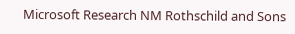Microsoft Research NM Rothschild and Sons